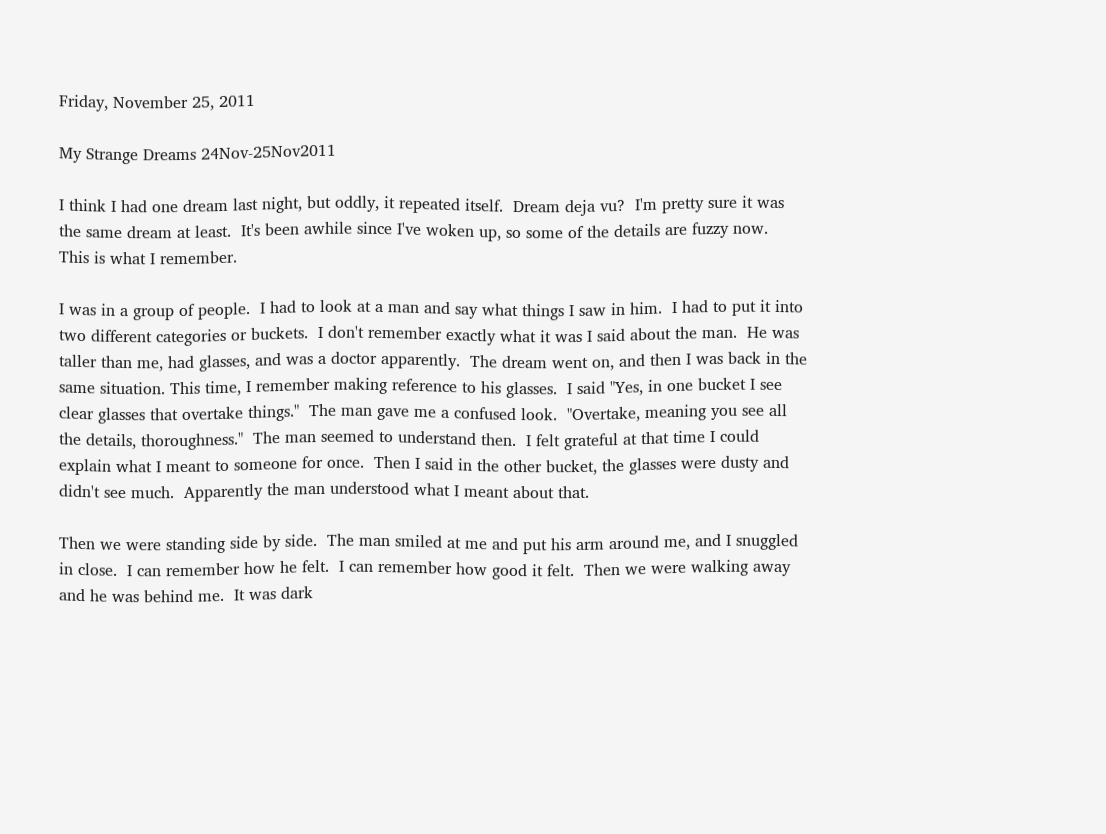Friday, November 25, 2011

My Strange Dreams 24Nov-25Nov2011

I think I had one dream last night, but oddly, it repeated itself.  Dream deja vu?  I'm pretty sure it was the same dream at least.  It's been awhile since I've woken up, so some of the details are fuzzy now.  This is what I remember.

I was in a group of people.  I had to look at a man and say what things I saw in him.  I had to put it into two different categories or buckets.  I don't remember exactly what it was I said about the man.  He was taller than me, had glasses, and was a doctor apparently.  The dream went on, and then I was back in the same situation. This time, I remember making reference to his glasses.  I said "Yes, in one bucket I see clear glasses that overtake things."  The man gave me a confused look.  "Overtake, meaning you see all the details, thoroughness."  The man seemed to understand then.  I felt grateful at that time I could explain what I meant to someone for once.  Then I said in the other bucket, the glasses were dusty and didn't see much.  Apparently the man understood what I meant about that.

Then we were standing side by side.  The man smiled at me and put his arm around me, and I snuggled in close.  I can remember how he felt.  I can remember how good it felt.  Then we were walking away and he was behind me.  It was dark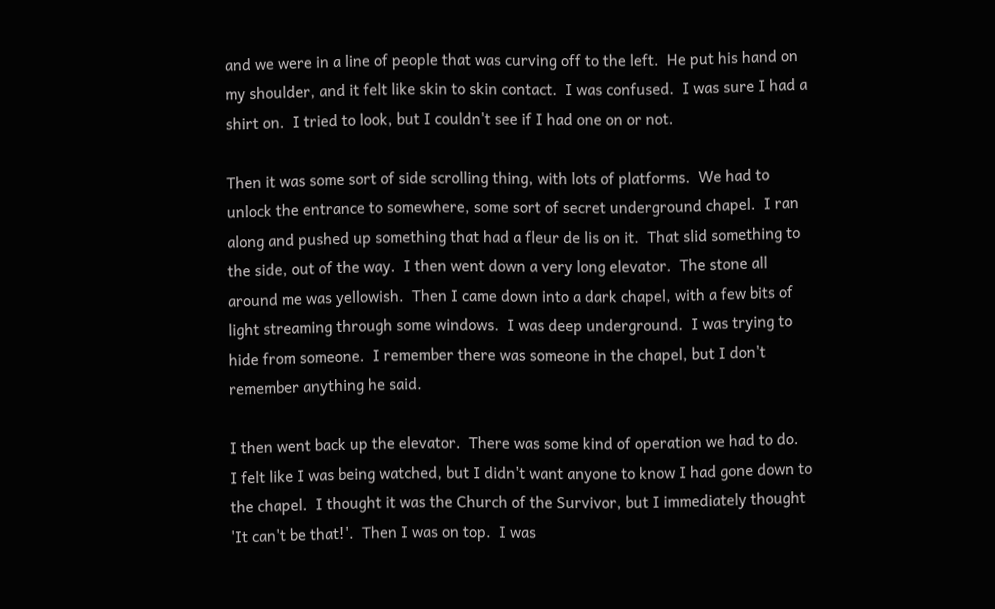and we were in a line of people that was curving off to the left.  He put his hand on my shoulder, and it felt like skin to skin contact.  I was confused.  I was sure I had a shirt on.  I tried to look, but I couldn't see if I had one on or not.

Then it was some sort of side scrolling thing, with lots of platforms.  We had to unlock the entrance to somewhere, some sort of secret underground chapel.  I ran along and pushed up something that had a fleur de lis on it.  That slid something to the side, out of the way.  I then went down a very long elevator.  The stone all around me was yellowish.  Then I came down into a dark chapel, with a few bits of light streaming through some windows.  I was deep underground.  I was trying to hide from someone.  I remember there was someone in the chapel, but I don't remember anything he said.

I then went back up the elevator.  There was some kind of operation we had to do.  I felt like I was being watched, but I didn't want anyone to know I had gone down to the chapel.  I thought it was the Church of the Survivor, but I immediately thought 'It can't be that!'.  Then I was on top.  I was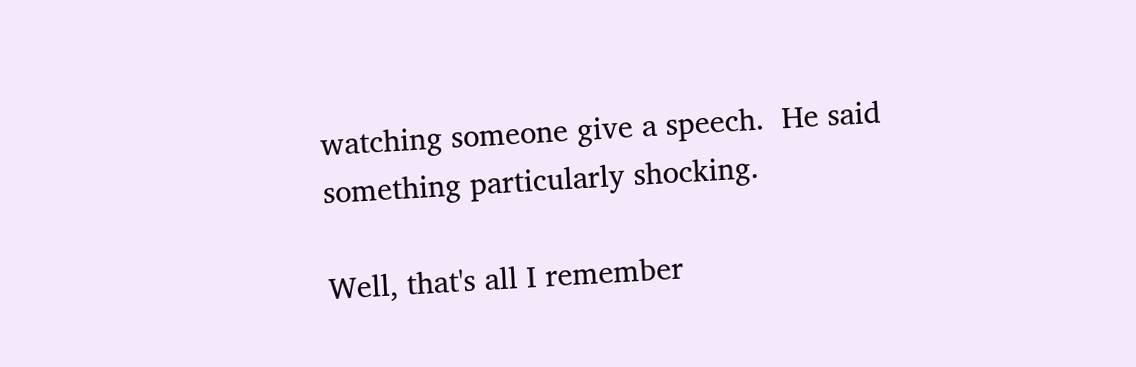watching someone give a speech.  He said something particularly shocking.

Well, that's all I remember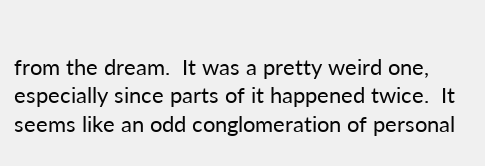from the dream.  It was a pretty weird one, especially since parts of it happened twice.  It seems like an odd conglomeration of personal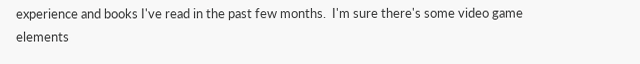experience and books I've read in the past few months.  I'm sure there's some video game elements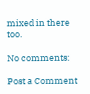mixed in there too.

No comments:

Post a Comment